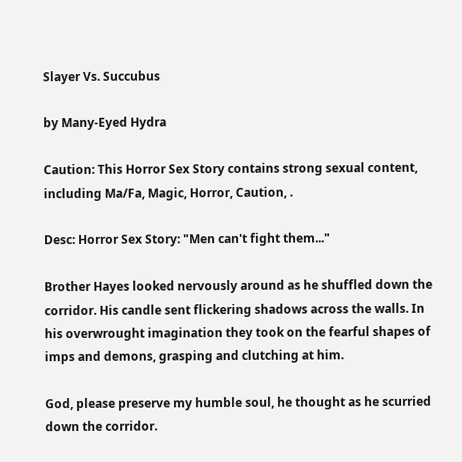Slayer Vs. Succubus

by Many-Eyed Hydra

Caution: This Horror Sex Story contains strong sexual content, including Ma/Fa, Magic, Horror, Caution, .

Desc: Horror Sex Story: "Men can't fight them..."

Brother Hayes looked nervously around as he shuffled down the corridor. His candle sent flickering shadows across the walls. In his overwrought imagination they took on the fearful shapes of imps and demons, grasping and clutching at him.

God, please preserve my humble soul, he thought as he scurried down the corridor.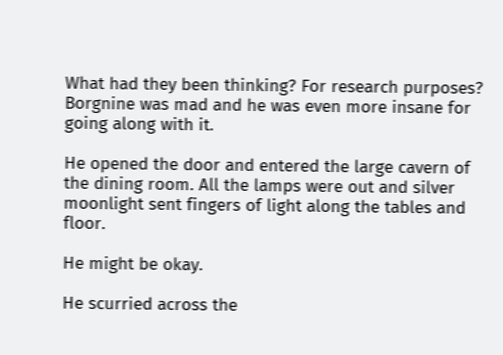What had they been thinking? For research purposes? Borgnine was mad and he was even more insane for going along with it.

He opened the door and entered the large cavern of the dining room. All the lamps were out and silver moonlight sent fingers of light along the tables and floor.

He might be okay.

He scurried across the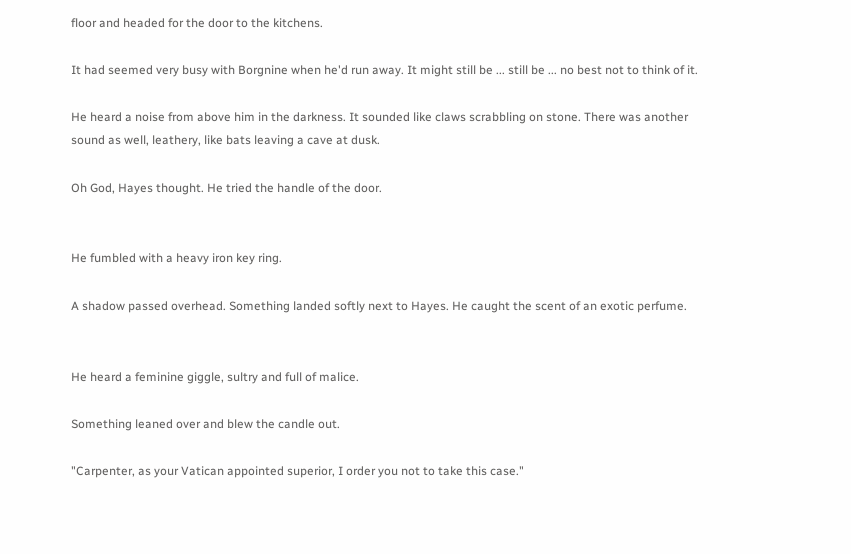floor and headed for the door to the kitchens.

It had seemed very busy with Borgnine when he'd run away. It might still be ... still be ... no best not to think of it.

He heard a noise from above him in the darkness. It sounded like claws scrabbling on stone. There was another sound as well, leathery, like bats leaving a cave at dusk.

Oh God, Hayes thought. He tried the handle of the door.


He fumbled with a heavy iron key ring.

A shadow passed overhead. Something landed softly next to Hayes. He caught the scent of an exotic perfume.


He heard a feminine giggle, sultry and full of malice.

Something leaned over and blew the candle out.

"Carpenter, as your Vatican appointed superior, I order you not to take this case."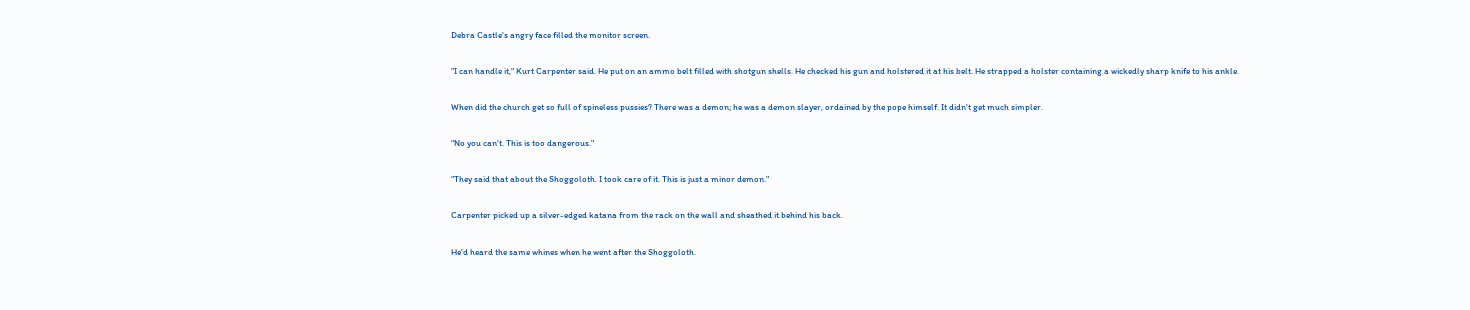Debra Castle's angry face filled the monitor screen.

"I can handle it," Kurt Carpenter said. He put on an ammo belt filled with shotgun shells. He checked his gun and holstered it at his belt. He strapped a holster containing a wickedly sharp knife to his ankle.

When did the church get so full of spineless pussies? There was a demon; he was a demon slayer, ordained by the pope himself. It didn't get much simpler.

"No you can't. This is too dangerous."

"They said that about the Shoggoloth. I took care of it. This is just a minor demon."

Carpenter picked up a silver-edged katana from the rack on the wall and sheathed it behind his back.

He'd heard the same whines when he went after the Shoggoloth.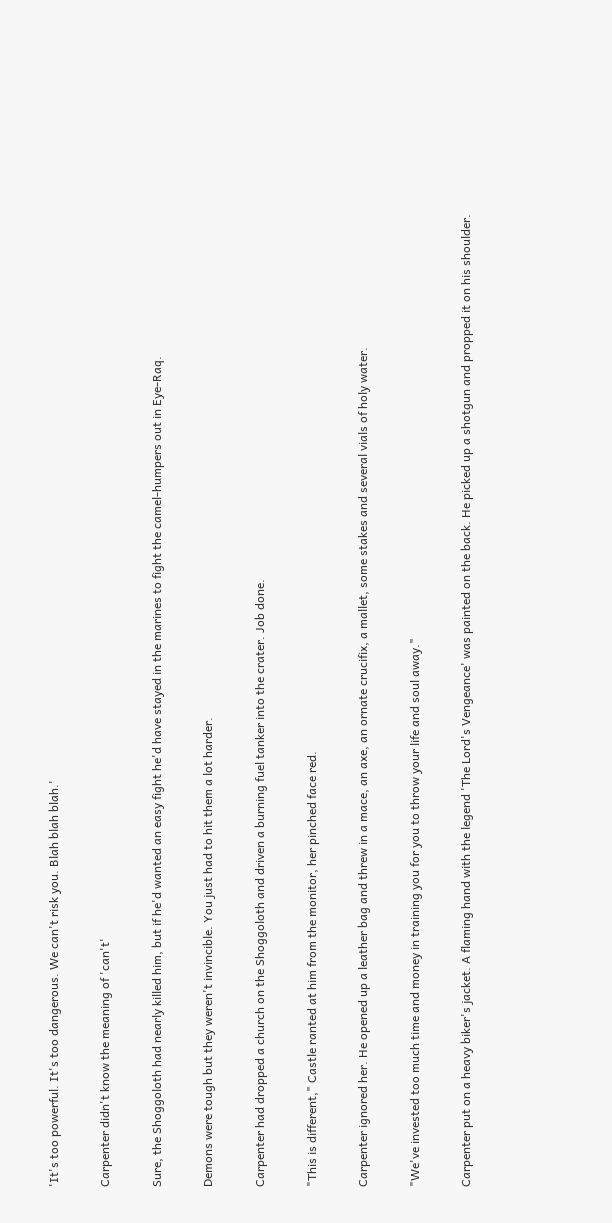'It's too powerful. It's too dangerous. We can't risk you. Blah blah blah.'

Carpenter didn't know the meaning of 'can't'

Sure, the Shoggoloth had nearly killed him, but if he'd wanted an easy fight he'd have stayed in the marines to fight the camel-humpers out in Eye-Raq.

Demons were tough but they weren't invincible. You just had to hit them a lot harder.

Carpenter had dropped a church on the Shoggoloth and driven a burning fuel tanker into the crater. Job done.

"This is different," Castle ranted at him from the monitor, her pinched face red.

Carpenter ignored her. He opened up a leather bag and threw in a mace, an axe, an ornate crucifix, a mallet, some stakes and several vials of holy water.

"We've invested too much time and money in training you for you to throw your life and soul away."

Carpenter put on a heavy biker's jacket. A flaming hand with the legend 'The Lord's Vengeance' was painted on the back. He picked up a shotgun and propped it on his shoulder.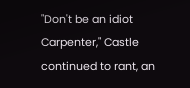"Don't be an idiot Carpenter," Castle continued to rant, an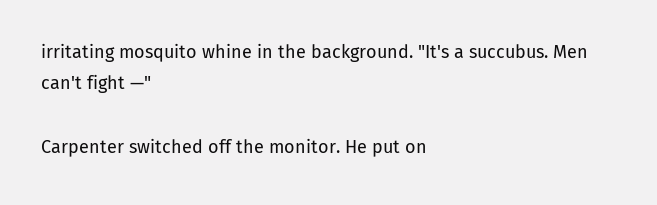irritating mosquito whine in the background. "It's a succubus. Men can't fight —"

Carpenter switched off the monitor. He put on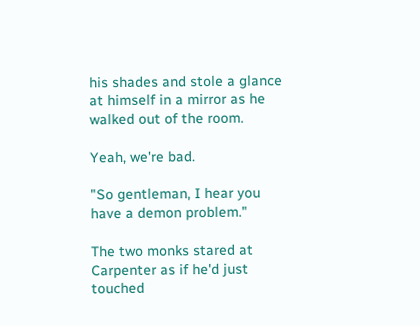his shades and stole a glance at himself in a mirror as he walked out of the room.

Yeah, we're bad.

"So gentleman, I hear you have a demon problem."

The two monks stared at Carpenter as if he'd just touched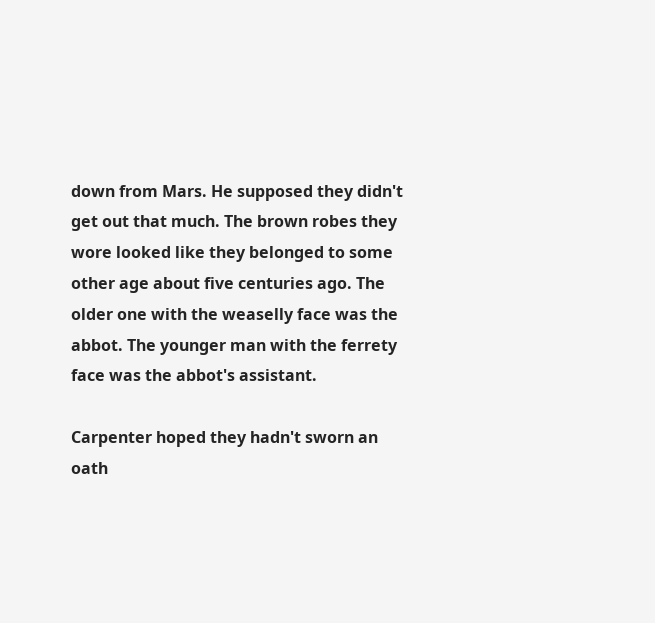down from Mars. He supposed they didn't get out that much. The brown robes they wore looked like they belonged to some other age about five centuries ago. The older one with the weaselly face was the abbot. The younger man with the ferrety face was the abbot's assistant.

Carpenter hoped they hadn't sworn an oath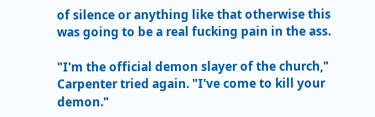of silence or anything like that otherwise this was going to be a real fucking pain in the ass.

"I'm the official demon slayer of the church," Carpenter tried again. "I've come to kill your demon."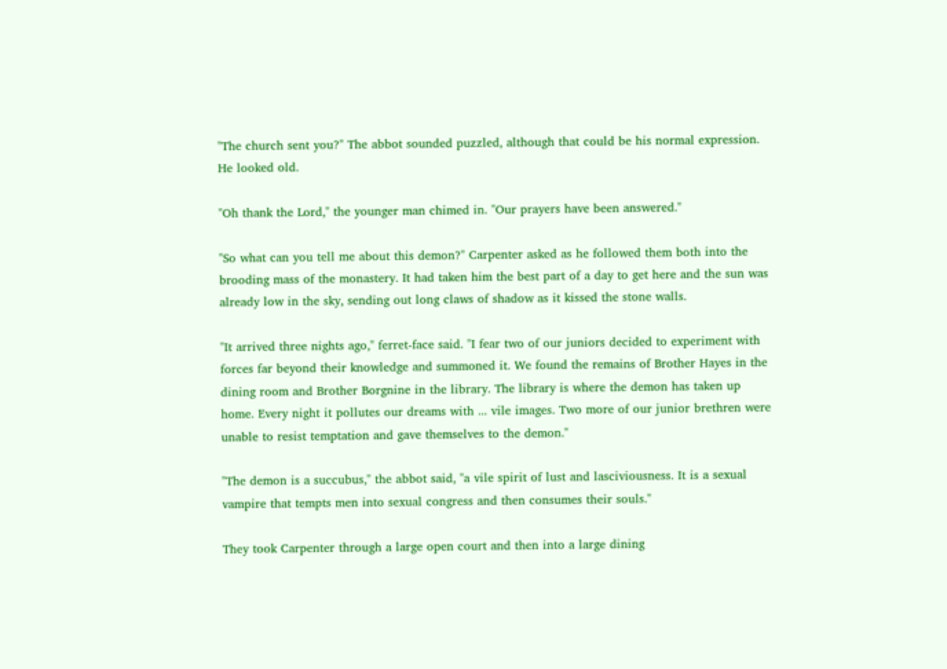"The church sent you?" The abbot sounded puzzled, although that could be his normal expression. He looked old.

"Oh thank the Lord," the younger man chimed in. "Our prayers have been answered."

"So what can you tell me about this demon?" Carpenter asked as he followed them both into the brooding mass of the monastery. It had taken him the best part of a day to get here and the sun was already low in the sky, sending out long claws of shadow as it kissed the stone walls.

"It arrived three nights ago," ferret-face said. "I fear two of our juniors decided to experiment with forces far beyond their knowledge and summoned it. We found the remains of Brother Hayes in the dining room and Brother Borgnine in the library. The library is where the demon has taken up home. Every night it pollutes our dreams with ... vile images. Two more of our junior brethren were unable to resist temptation and gave themselves to the demon."

"The demon is a succubus," the abbot said, "a vile spirit of lust and lasciviousness. It is a sexual vampire that tempts men into sexual congress and then consumes their souls."

They took Carpenter through a large open court and then into a large dining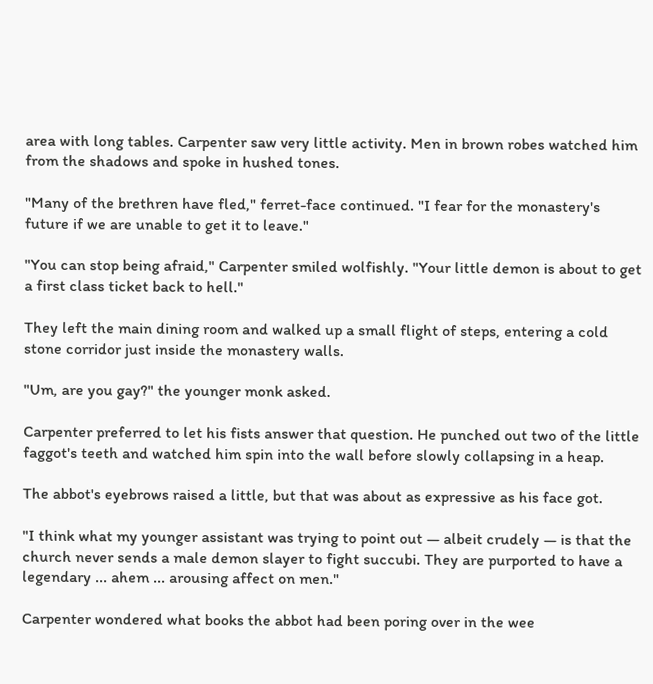area with long tables. Carpenter saw very little activity. Men in brown robes watched him from the shadows and spoke in hushed tones.

"Many of the brethren have fled," ferret-face continued. "I fear for the monastery's future if we are unable to get it to leave."

"You can stop being afraid," Carpenter smiled wolfishly. "Your little demon is about to get a first class ticket back to hell."

They left the main dining room and walked up a small flight of steps, entering a cold stone corridor just inside the monastery walls.

"Um, are you gay?" the younger monk asked.

Carpenter preferred to let his fists answer that question. He punched out two of the little faggot's teeth and watched him spin into the wall before slowly collapsing in a heap.

The abbot's eyebrows raised a little, but that was about as expressive as his face got.

"I think what my younger assistant was trying to point out — albeit crudely — is that the church never sends a male demon slayer to fight succubi. They are purported to have a legendary ... ahem ... arousing affect on men."

Carpenter wondered what books the abbot had been poring over in the wee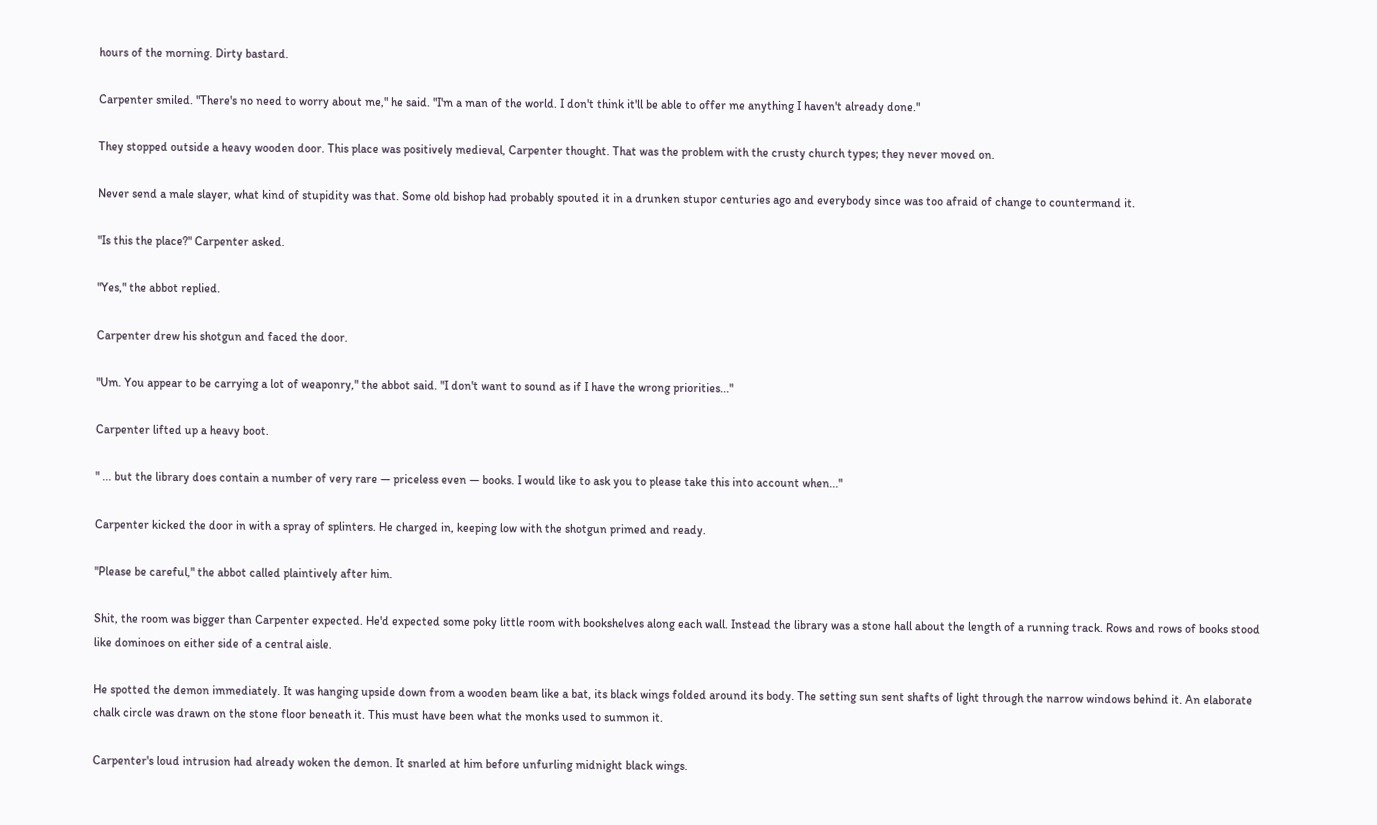hours of the morning. Dirty bastard.

Carpenter smiled. "There's no need to worry about me," he said. "I'm a man of the world. I don't think it'll be able to offer me anything I haven't already done."

They stopped outside a heavy wooden door. This place was positively medieval, Carpenter thought. That was the problem with the crusty church types; they never moved on.

Never send a male slayer, what kind of stupidity was that. Some old bishop had probably spouted it in a drunken stupor centuries ago and everybody since was too afraid of change to countermand it.

"Is this the place?" Carpenter asked.

"Yes," the abbot replied.

Carpenter drew his shotgun and faced the door.

"Um. You appear to be carrying a lot of weaponry," the abbot said. "I don't want to sound as if I have the wrong priorities..."

Carpenter lifted up a heavy boot.

" ... but the library does contain a number of very rare — priceless even — books. I would like to ask you to please take this into account when..."

Carpenter kicked the door in with a spray of splinters. He charged in, keeping low with the shotgun primed and ready.

"Please be careful," the abbot called plaintively after him.

Shit, the room was bigger than Carpenter expected. He'd expected some poky little room with bookshelves along each wall. Instead the library was a stone hall about the length of a running track. Rows and rows of books stood like dominoes on either side of a central aisle.

He spotted the demon immediately. It was hanging upside down from a wooden beam like a bat, its black wings folded around its body. The setting sun sent shafts of light through the narrow windows behind it. An elaborate chalk circle was drawn on the stone floor beneath it. This must have been what the monks used to summon it.

Carpenter's loud intrusion had already woken the demon. It snarled at him before unfurling midnight black wings.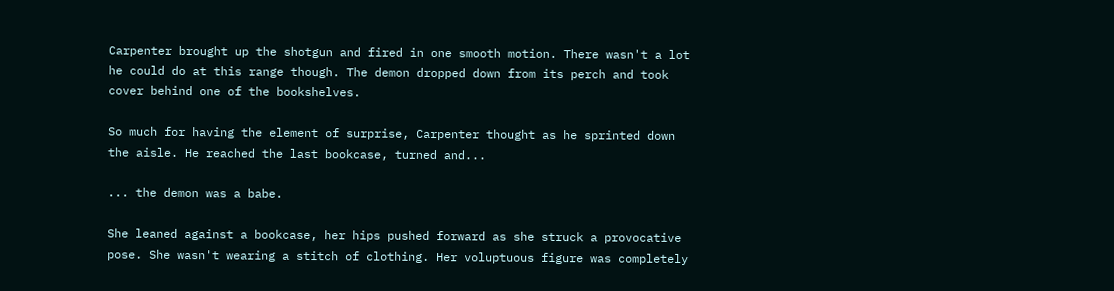Carpenter brought up the shotgun and fired in one smooth motion. There wasn't a lot he could do at this range though. The demon dropped down from its perch and took cover behind one of the bookshelves.

So much for having the element of surprise, Carpenter thought as he sprinted down the aisle. He reached the last bookcase, turned and...

... the demon was a babe.

She leaned against a bookcase, her hips pushed forward as she struck a provocative pose. She wasn't wearing a stitch of clothing. Her voluptuous figure was completely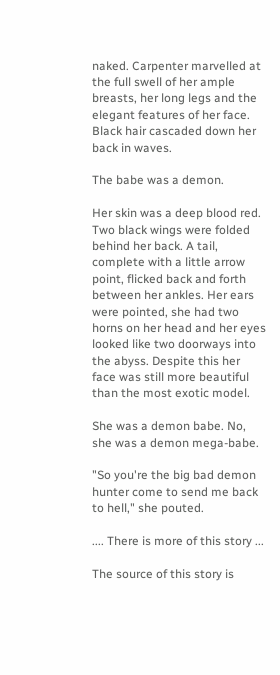naked. Carpenter marvelled at the full swell of her ample breasts, her long legs and the elegant features of her face. Black hair cascaded down her back in waves.

The babe was a demon.

Her skin was a deep blood red. Two black wings were folded behind her back. A tail, complete with a little arrow point, flicked back and forth between her ankles. Her ears were pointed, she had two horns on her head and her eyes looked like two doorways into the abyss. Despite this her face was still more beautiful than the most exotic model.

She was a demon babe. No, she was a demon mega-babe.

"So you're the big bad demon hunter come to send me back to hell," she pouted.

.... There is more of this story ...

The source of this story is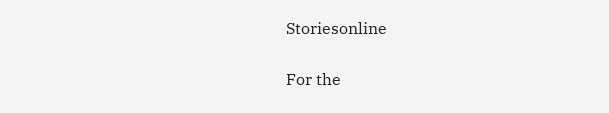Storiesonline

For the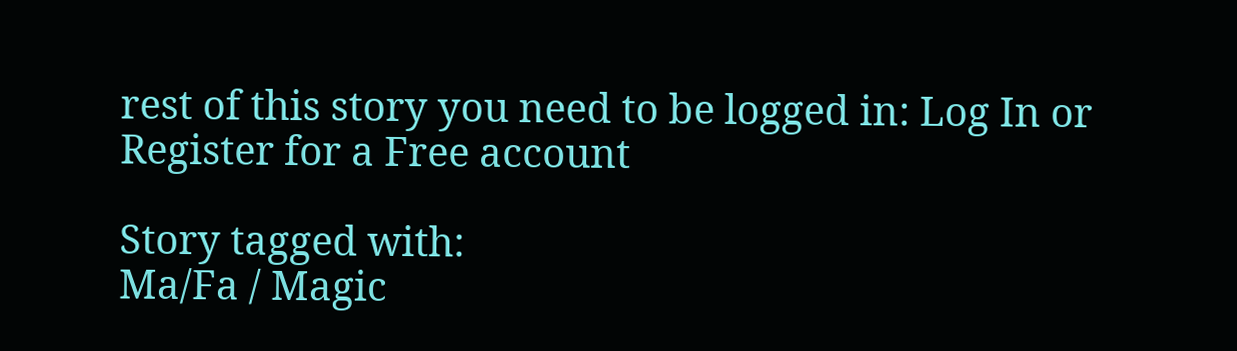rest of this story you need to be logged in: Log In or Register for a Free account

Story tagged with:
Ma/Fa / Magic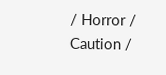/ Horror / Caution /